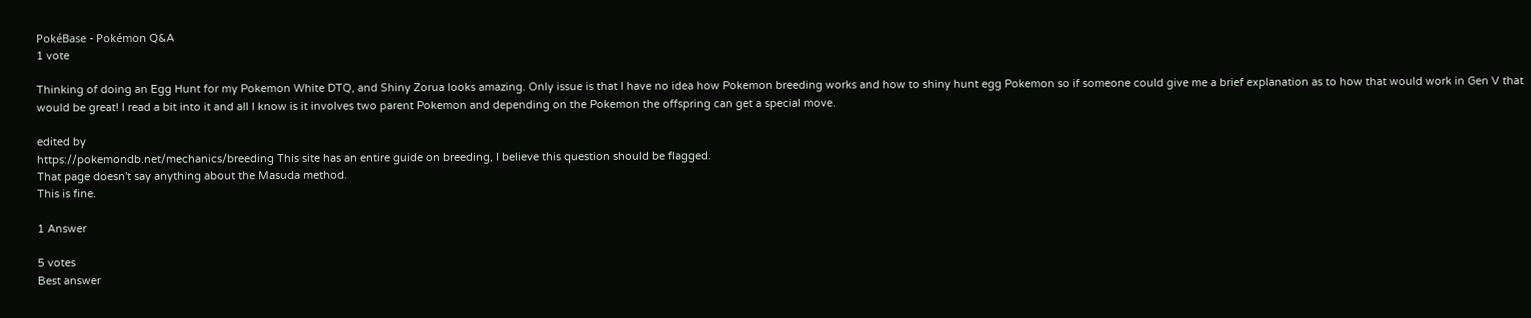PokéBase - Pokémon Q&A
1 vote

Thinking of doing an Egg Hunt for my Pokemon White DTQ, and Shiny Zorua looks amazing. Only issue is that I have no idea how Pokemon breeding works and how to shiny hunt egg Pokemon so if someone could give me a brief explanation as to how that would work in Gen V that would be great! I read a bit into it and all I know is it involves two parent Pokemon and depending on the Pokemon the offspring can get a special move.

edited by
https://pokemondb.net/mechanics/breeding This site has an entire guide on breeding, I believe this question should be flagged.
That page doesn't say anything about the Masuda method.
This is fine.

1 Answer

5 votes
Best answer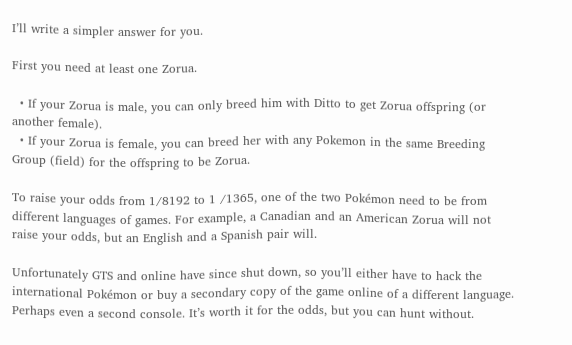I’ll write a simpler answer for you.

First you need at least one Zorua.

  • If your Zorua is male, you can only breed him with Ditto to get Zorua offspring (or another female).
  • If your Zorua is female, you can breed her with any Pokemon in the same Breeding Group (field) for the offspring to be Zorua.

To raise your odds from 1/8192 to 1 /1365, one of the two Pokémon need to be from different languages of games. For example, a Canadian and an American Zorua will not raise your odds, but an English and a Spanish pair will.

Unfortunately GTS and online have since shut down, so you’ll either have to hack the international Pokémon or buy a secondary copy of the game online of a different language. Perhaps even a second console. It’s worth it for the odds, but you can hunt without.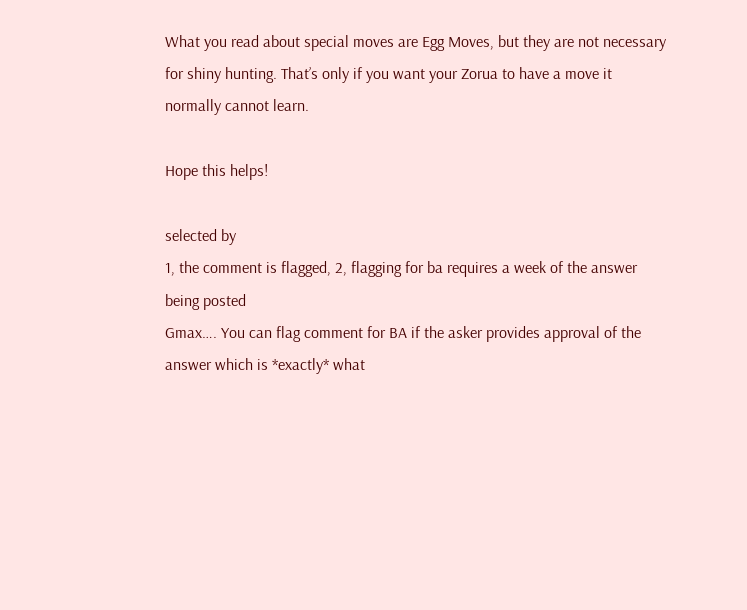What you read about special moves are Egg Moves, but they are not necessary for shiny hunting. That’s only if you want your Zorua to have a move it normally cannot learn.

Hope this helps!

selected by
1, the comment is flagged, 2, flagging for ba requires a week of the answer being posted
Gmax…. You can flag comment for BA if the asker provides approval of the answer which is *exactly* what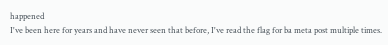happened
I've been here for years and have never seen that before, I've read the flag for ba meta post multiple times.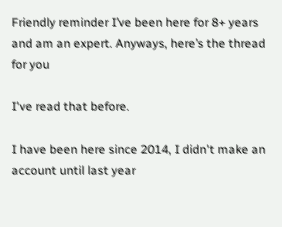Friendly reminder I’ve been here for 8+ years and am an expert. Anyways, here’s the thread for you

I've read that before.

I have been here since 2014, I didn't make an account until last year